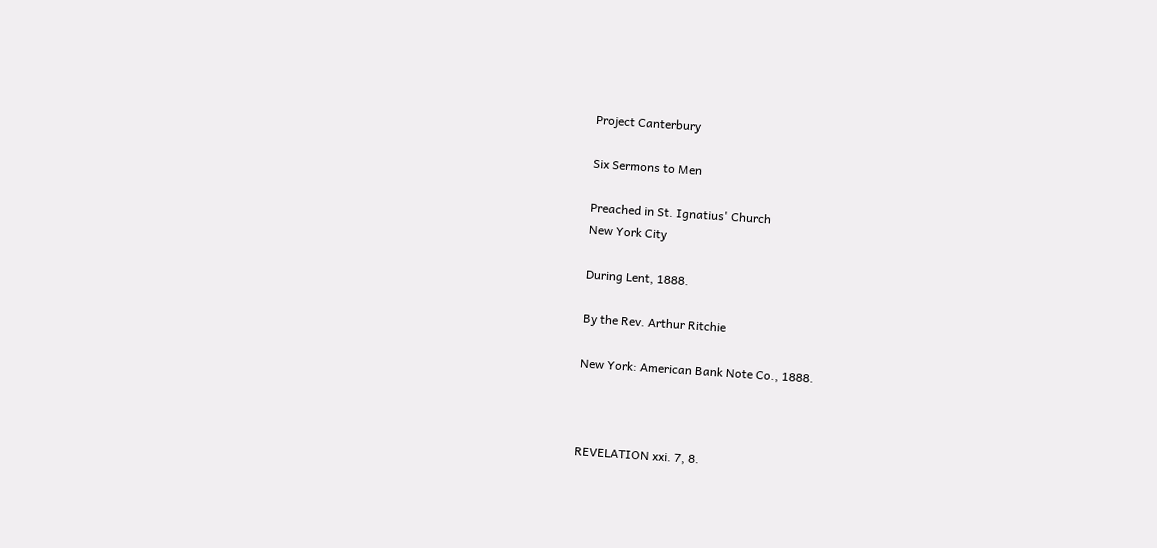Project Canterbury

Six Sermons to Men

Preached in St. Ignatius' Church
New York City

During Lent, 1888.

By the Rev. Arthur Ritchie

New York: American Bank Note Co., 1888.



REVELATION xxi. 7, 8.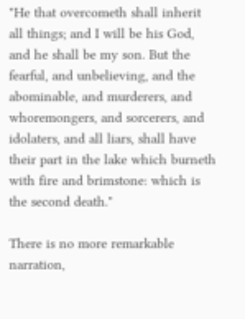"He that overcometh shall inherit all things; and I will be his God, and he shall be my son. But the fearful, and unbelieving, and the abominable, and murderers, and whoremongers, and sorcerers, and idolaters, and all liars, shall have their part in the lake which burneth with fire and brimstone: which is the second death."

There is no more remarkable narration,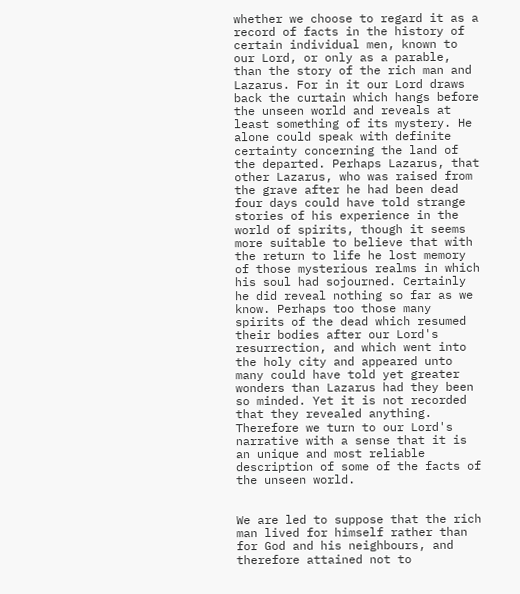whether we choose to regard it as a record of facts in the history of certain individual men, known to our Lord, or only as a parable, than the story of the rich man and Lazarus. For in it our Lord draws back the curtain which hangs before the unseen world and reveals at least something of its mystery. He alone could speak with definite certainty concerning the land of the departed. Perhaps Lazarus, that other Lazarus, who was raised from the grave after he had been dead four days could have told strange stories of his experience in the world of spirits, though it seems more suitable to believe that with the return to life he lost memory of those mysterious realms in which his soul had sojourned. Certainly he did reveal nothing so far as we know. Perhaps too those many spirits of the dead which resumed their bodies after our Lord's resurrection, and which went into the holy city and appeared unto many could have told yet greater wonders than Lazarus had they been so minded. Yet it is not recorded that they revealed anything. Therefore we turn to our Lord's narrative with a sense that it is an unique and most reliable description of some of the facts of the unseen world.


We are led to suppose that the rich man lived for himself rather than for God and his neighbours, and therefore attained not to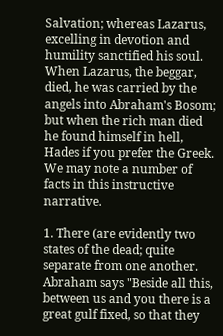Salvation; whereas Lazarus, excelling in devotion and humility sanctified his soul. When Lazarus, the beggar, died, he was carried by the angels into Abraham's Bosom; but when the rich man died he found himself in hell, Hades if you prefer the Greek. We may note a number of facts in this instructive narrative.

1. There (are evidently two states of the dead; quite separate from one another. Abraham says "Beside all this, between us and you there is a great gulf fixed, so that they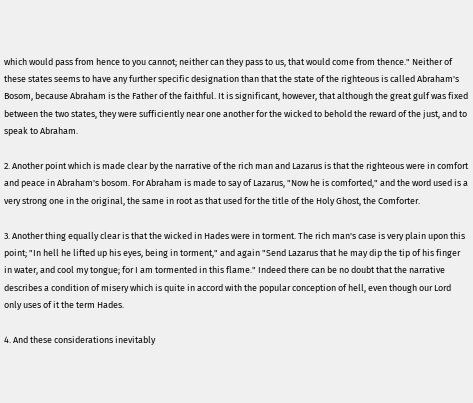which would pass from hence to you cannot; neither can they pass to us, that would come from thence." Neither of these states seems to have any further specific designation than that the state of the righteous is called Abraham's Bosom, because Abraham is the Father of the faithful. It is significant, however, that although the great gulf was fixed between the two states, they were sufficiently near one another for the wicked to behold the reward of the just, and to speak to Abraham.

2. Another point which is made clear by the narrative of the rich man and Lazarus is that the righteous were in comfort and peace in Abraham's bosom. For Abraham is made to say of Lazarus, "Now he is comforted," and the word used is a very strong one in the original, the same in root as that used for the title of the Holy Ghost, the Comforter.

3. Another thing equally clear is that the wicked in Hades were in torment. The rich man's case is very plain upon this point; "In hell he lifted up his eyes, being in torment," and again "Send Lazarus that he may dip the tip of his finger in water, and cool my tongue; for I am tormented in this flame." Indeed there can be no doubt that the narrative describes a condition of misery which is quite in accord with the popular conception of hell, even though our Lord only uses of it the term Hades.

4. And these considerations inevitably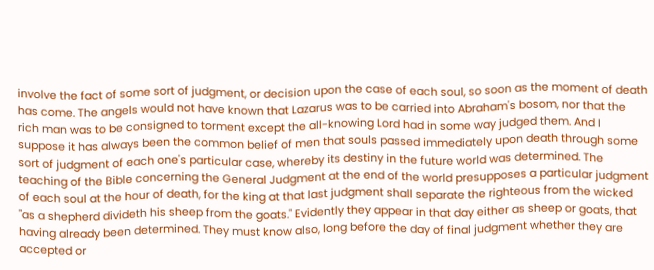involve the fact of some sort of judgment, or decision upon the case of each soul, so soon as the moment of death has come. The angels would not have known that Lazarus was to be carried into Abraham's bosom, nor that the rich man was to be consigned to torment except the all-knowing Lord had in some way judged them. And I suppose it has always been the common belief of men that souls passed immediately upon death through some sort of judgment of each one's particular case, whereby its destiny in the future world was determined. The teaching of the Bible concerning the General Judgment at the end of the world presupposes a particular judgment of each soul at the hour of death, for the king at that last judgment shall separate the righteous from the wicked "as a shepherd divideth his sheep from the goats." Evidently they appear in that day either as sheep or goats, that having already been determined. They must know also, long before the day of final judgment whether they are accepted or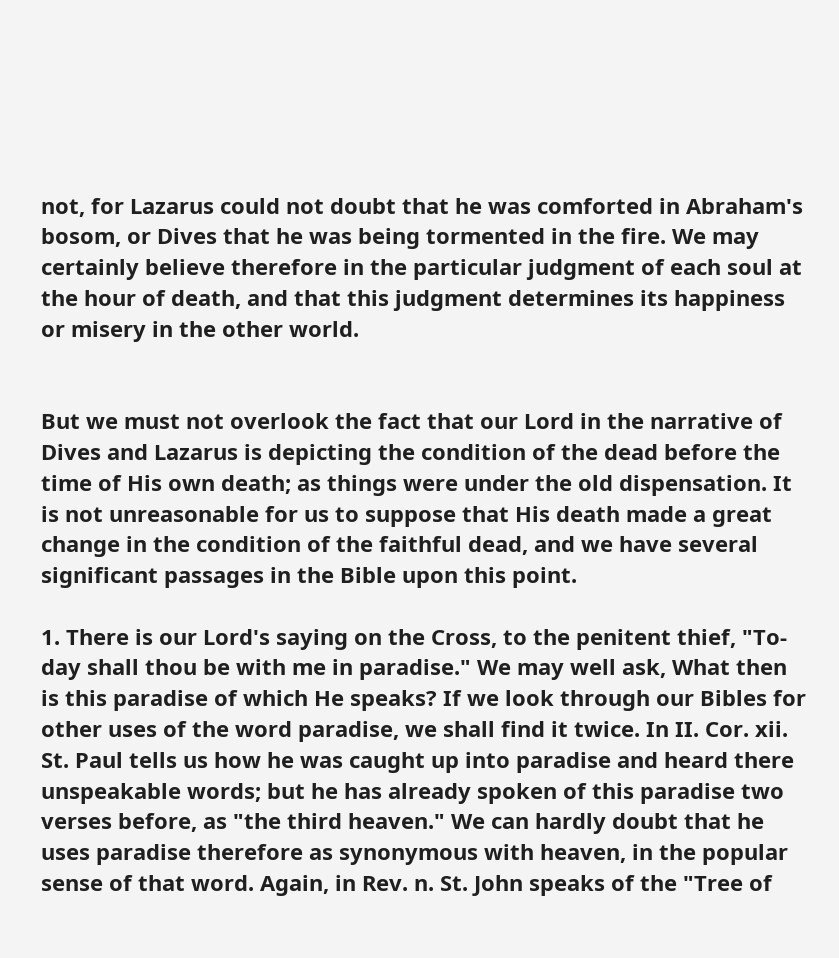not, for Lazarus could not doubt that he was comforted in Abraham's bosom, or Dives that he was being tormented in the fire. We may certainly believe therefore in the particular judgment of each soul at the hour of death, and that this judgment determines its happiness or misery in the other world.


But we must not overlook the fact that our Lord in the narrative of Dives and Lazarus is depicting the condition of the dead before the time of His own death; as things were under the old dispensation. It is not unreasonable for us to suppose that His death made a great change in the condition of the faithful dead, and we have several significant passages in the Bible upon this point.

1. There is our Lord's saying on the Cross, to the penitent thief, "To-day shall thou be with me in paradise." We may well ask, What then is this paradise of which He speaks? If we look through our Bibles for other uses of the word paradise, we shall find it twice. In II. Cor. xii. St. Paul tells us how he was caught up into paradise and heard there unspeakable words; but he has already spoken of this paradise two verses before, as "the third heaven." We can hardly doubt that he uses paradise therefore as synonymous with heaven, in the popular sense of that word. Again, in Rev. n. St. John speaks of the "Tree of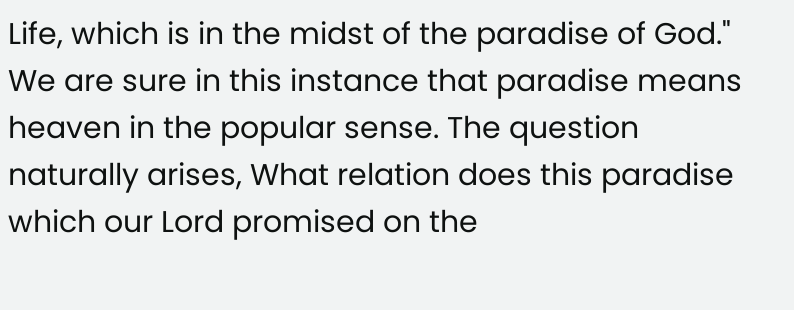Life, which is in the midst of the paradise of God." We are sure in this instance that paradise means heaven in the popular sense. The question naturally arises, What relation does this paradise which our Lord promised on the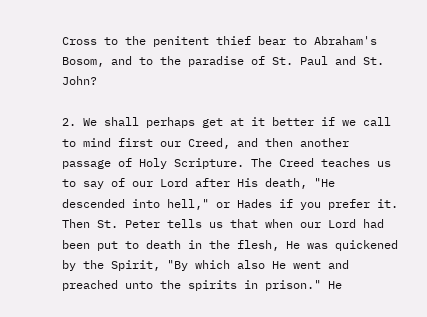Cross to the penitent thief bear to Abraham's Bosom, and to the paradise of St. Paul and St. John?

2. We shall perhaps get at it better if we call to mind first our Creed, and then another passage of Holy Scripture. The Creed teaches us to say of our Lord after His death, "He descended into hell," or Hades if you prefer it. Then St. Peter tells us that when our Lord had been put to death in the flesh, He was quickened by the Spirit, "By which also He went and preached unto the spirits in prison." He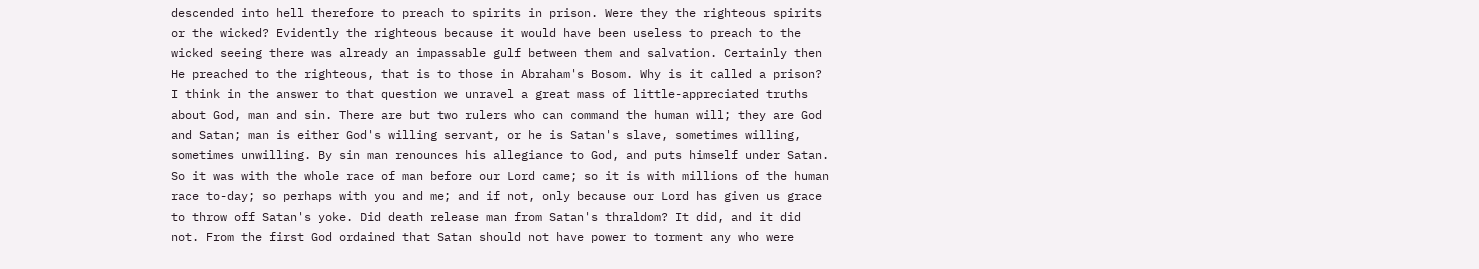descended into hell therefore to preach to spirits in prison. Were they the righteous spirits or the wicked? Evidently the righteous because it would have been useless to preach to the wicked seeing there was already an impassable gulf between them and salvation. Certainly then He preached to the righteous, that is to those in Abraham's Bosom. Why is it called a prison? I think in the answer to that question we unravel a great mass of little-appreciated truths about God, man and sin. There are but two rulers who can command the human will; they are God and Satan; man is either God's willing servant, or he is Satan's slave, sometimes willing, sometimes unwilling. By sin man renounces his allegiance to God, and puts himself under Satan. So it was with the whole race of man before our Lord came; so it is with millions of the human race to-day; so perhaps with you and me; and if not, only because our Lord has given us grace to throw off Satan's yoke. Did death release man from Satan's thraldom? It did, and it did not. From the first God ordained that Satan should not have power to torment any who were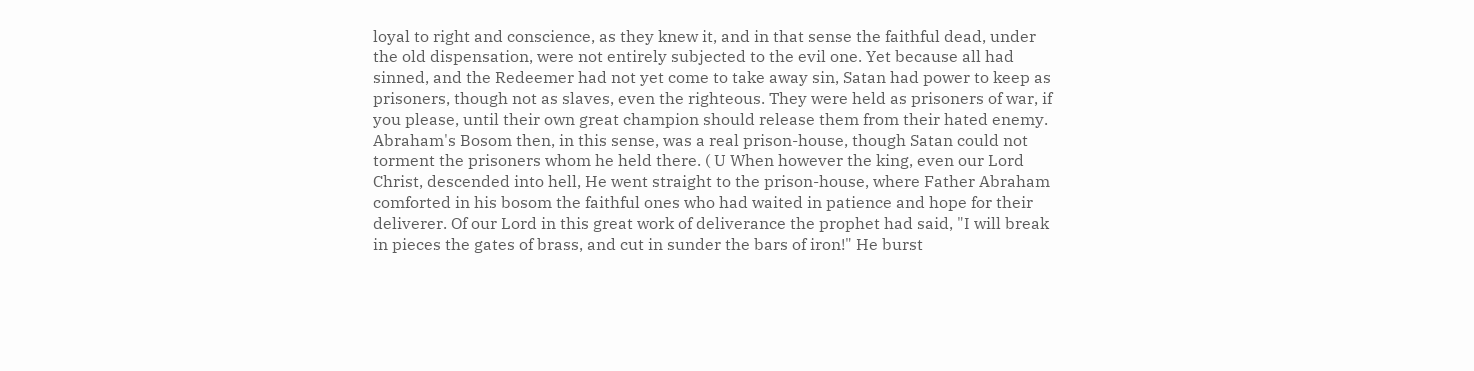loyal to right and conscience, as they knew it, and in that sense the faithful dead, under the old dispensation, were not entirely subjected to the evil one. Yet because all had sinned, and the Redeemer had not yet come to take away sin, Satan had power to keep as prisoners, though not as slaves, even the righteous. They were held as prisoners of war, if you please, until their own great champion should release them from their hated enemy. Abraham's Bosom then, in this sense, was a real prison-house, though Satan could not torment the prisoners whom he held there. ( U When however the king, even our Lord Christ, descended into hell, He went straight to the prison-house, where Father Abraham comforted in his bosom the faithful ones who had waited in patience and hope for their deliverer. Of our Lord in this great work of deliverance the prophet had said, "I will break in pieces the gates of brass, and cut in sunder the bars of iron!" He burst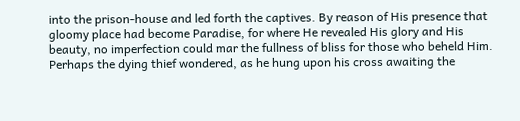into the prison-house and led forth the captives. By reason of His presence that gloomy place had become Paradise, for where He revealed His glory and His beauty, no imperfection could mar the fullness of bliss for those who beheld Him. Perhaps the dying thief wondered, as he hung upon his cross awaiting the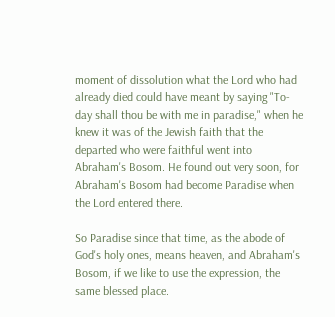moment of dissolution what the Lord who had already died could have meant by saying "To-day shall thou be with me in paradise," when he knew it was of the Jewish faith that the departed who were faithful went into Abraham's Bosom. He found out very soon, for Abraham's Bosom had become Paradise when the Lord entered there.

So Paradise since that time, as the abode of God's holy ones, means heaven, and Abraham's Bosom, if we like to use the expression, the same blessed place.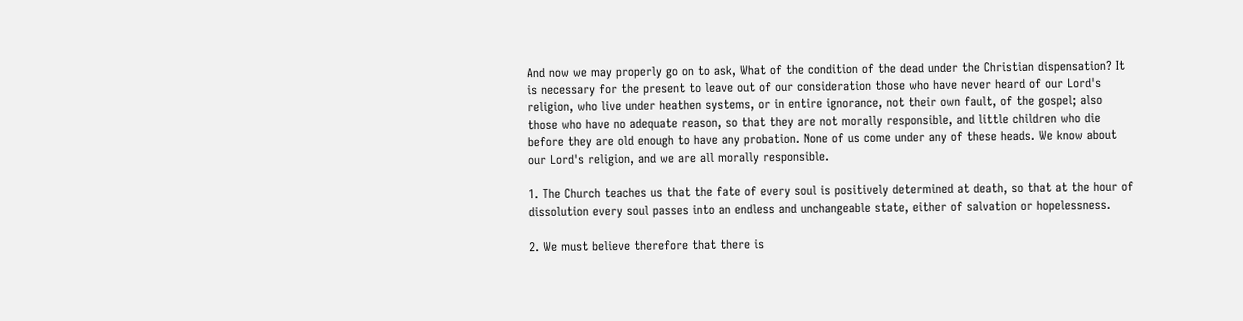And now we may properly go on to ask, What of the condition of the dead under the Christian dispensation? It is necessary for the present to leave out of our consideration those who have never heard of our Lord's religion, who live under heathen systems, or in entire ignorance, not their own fault, of the gospel; also those who have no adequate reason, so that they are not morally responsible, and little children who die before they are old enough to have any probation. None of us come under any of these heads. We know about our Lord's religion, and we are all morally responsible.

1. The Church teaches us that the fate of every soul is positively determined at death, so that at the hour of dissolution every soul passes into an endless and unchangeable state, either of salvation or hopelessness.

2. We must believe therefore that there is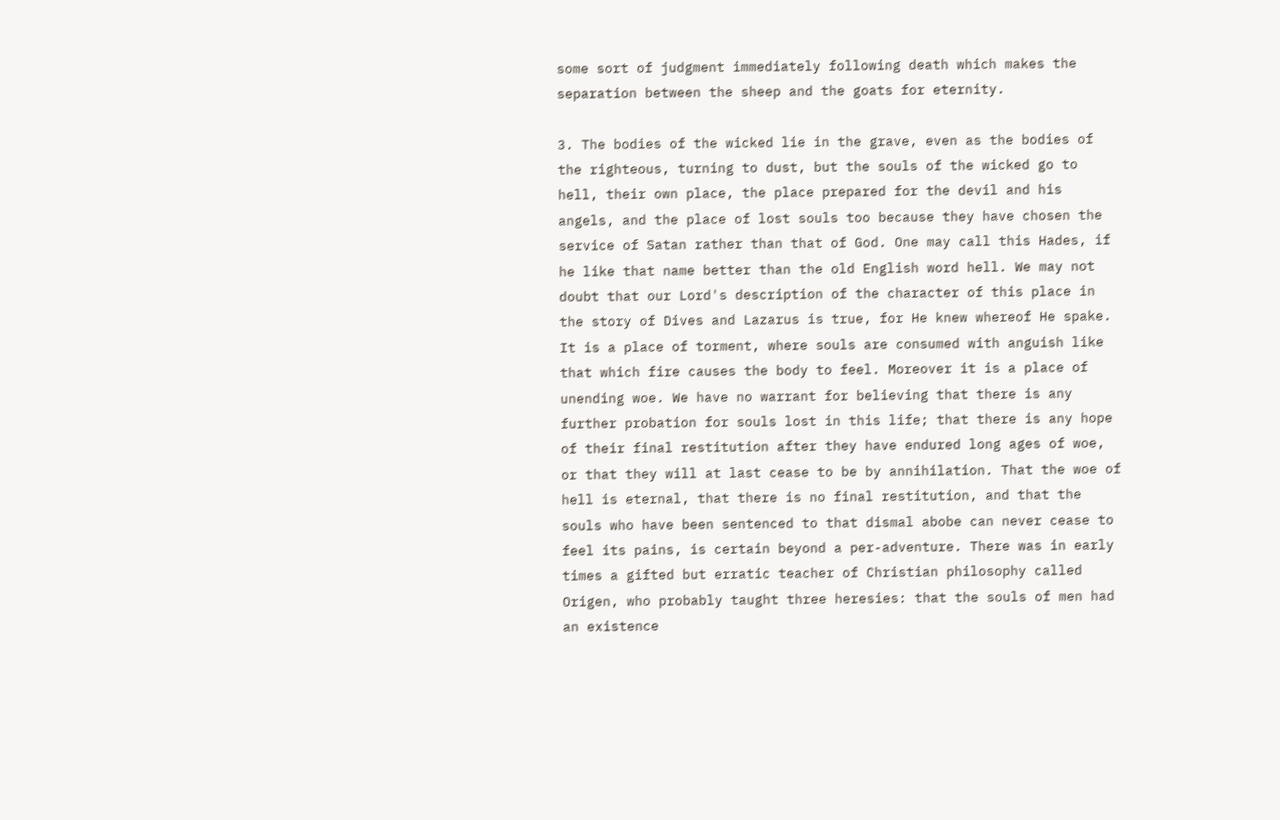some sort of judgment immediately following death which makes the separation between the sheep and the goats for eternity.

3. The bodies of the wicked lie in the grave, even as the bodies of the righteous, turning to dust, but the souls of the wicked go to hell, their own place, the place prepared for the devil and his angels, and the place of lost souls too because they have chosen the service of Satan rather than that of God. One may call this Hades, if he like that name better than the old English word hell. We may not doubt that our Lord's description of the character of this place in the story of Dives and Lazarus is true, for He knew whereof He spake. It is a place of torment, where souls are consumed with anguish like that which fire causes the body to feel. Moreover it is a place of unending woe. We have no warrant for believing that there is any further probation for souls lost in this life; that there is any hope of their final restitution after they have endured long ages of woe, or that they will at last cease to be by annihilation. That the woe of hell is eternal, that there is no final restitution, and that the souls who have been sentenced to that dismal abobe can never cease to feel its pains, is certain beyond a per-adventure. There was in early times a gifted but erratic teacher of Christian philosophy called Origen, who probably taught three heresies: that the souls of men had an existence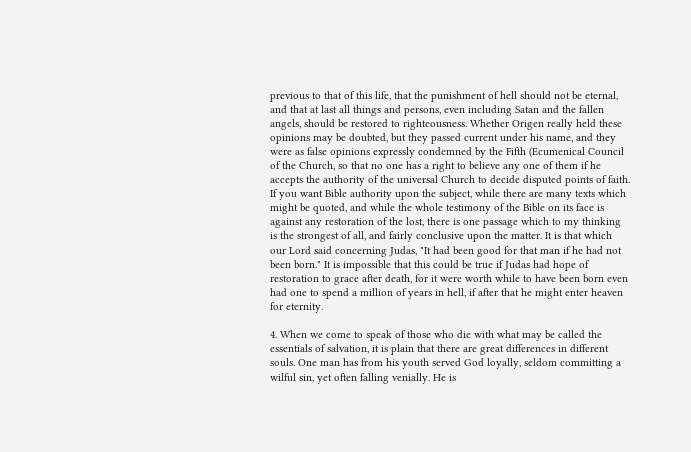previous to that of this life, that the punishment of hell should not be eternal, and that at last all things and persons, even including Satan and the fallen angels, should be restored to righteousness. Whether Origen really held these opinions may be doubted, but they passed current under his name, and they were as false opinions expressly condemned by the Fifth (Ecumenical Council of the Church, so that no one has a right to believe any one of them if he accepts the authority of the universal Church to decide disputed points of faith. If you want Bible authority upon the subject, while there are many texts which might be quoted, and while the whole testimony of the Bible on its face is against any restoration of the lost, there is one passage which to my thinking is the strongest of all, and fairly conclusive upon the matter. It is that which our Lord said concerning Judas, "It had been good for that man if he had not been born." It is impossible that this could be true if Judas had hope of restoration to grace after death, for it were worth while to have been born even had one to spend a million of years in hell, if after that he might enter heaven for eternity.

4. When we come to speak of those who die with what may be called the essentials of salvation, it is plain that there are great differences in different souls. One man has from his youth served God loyally, seldom committing a wilful sin, yet often falling venially. He is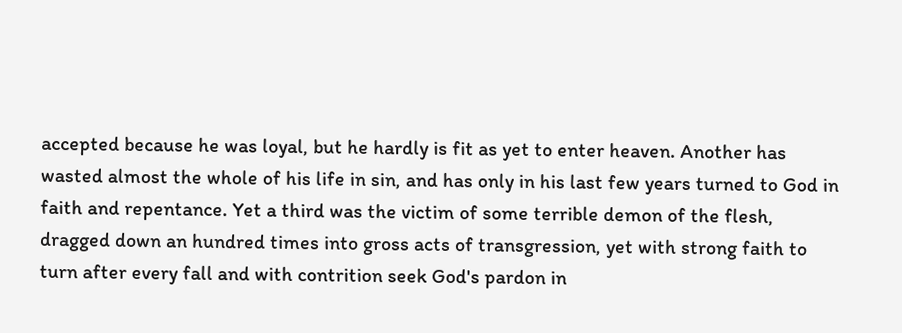accepted because he was loyal, but he hardly is fit as yet to enter heaven. Another has wasted almost the whole of his life in sin, and has only in his last few years turned to God in faith and repentance. Yet a third was the victim of some terrible demon of the flesh, dragged down an hundred times into gross acts of transgression, yet with strong faith to turn after every fall and with contrition seek God's pardon in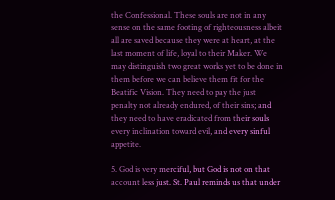the Confessional. These souls are not in any sense on the same footing of righteousness albeit all are saved because they were at heart, at the last moment of life, loyal to their Maker. We may distinguish two great works yet to be done in them before we can believe them fit for the Beatific Vision. They need to pay the just penalty not already endured, of their sins; and they need to have eradicated from their souls every inclination toward evil, and every sinful appetite.

5. God is very merciful, but God is not on that account less just. St. Paul reminds us that under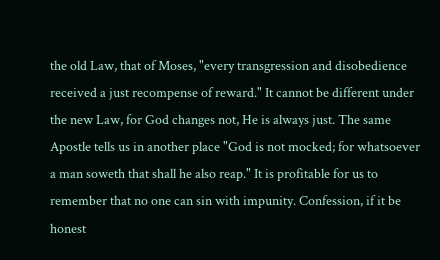the old Law, that of Moses, "every transgression and disobedience received a just recompense of reward." It cannot be different under the new Law, for God changes not, He is always just. The same Apostle tells us in another place "God is not mocked; for whatsoever a man soweth that shall he also reap." It is profitable for us to remember that no one can sin with impunity. Confession, if it be honest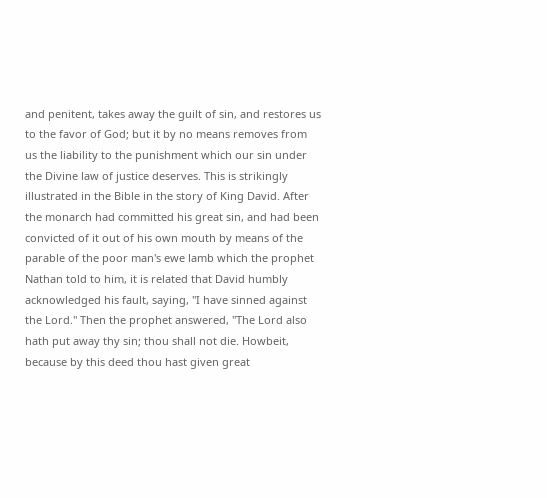and penitent, takes away the guilt of sin, and restores us to the favor of God; but it by no means removes from us the liability to the punishment which our sin under the Divine law of justice deserves. This is strikingly illustrated in the Bible in the story of King David. After the monarch had committed his great sin, and had been convicted of it out of his own mouth by means of the parable of the poor man's ewe lamb which the prophet Nathan told to him, it is related that David humbly acknowledged his fault, saying, "I have sinned against the Lord." Then the prophet answered, "The Lord also hath put away thy sin; thou shall not die. Howbeit, because by this deed thou hast given great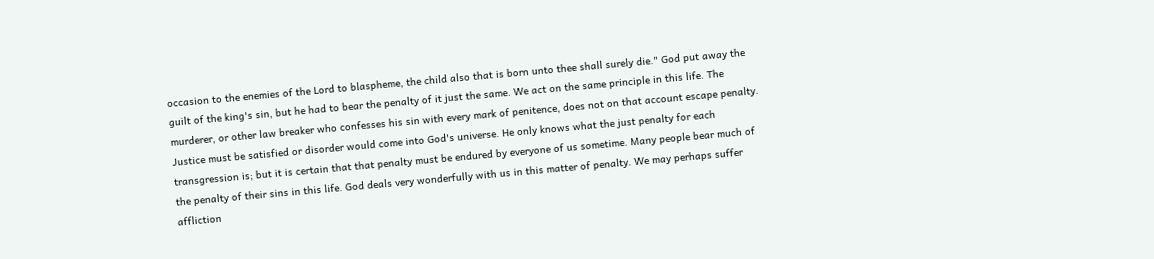occasion to the enemies of the Lord to blaspheme, the child also that is born unto thee shall surely die." God put away the guilt of the king's sin, but he had to bear the penalty of it just the same. We act on the same principle in this life. The murderer, or other law breaker who confesses his sin with every mark of penitence, does not on that account escape penalty. Justice must be satisfied or disorder would come into God's universe. He only knows what the just penalty for each transgression is; but it is certain that that penalty must be endured by everyone of us sometime. Many people bear much of the penalty of their sins in this life. God deals very wonderfully with us in this matter of penalty. We may perhaps suffer affliction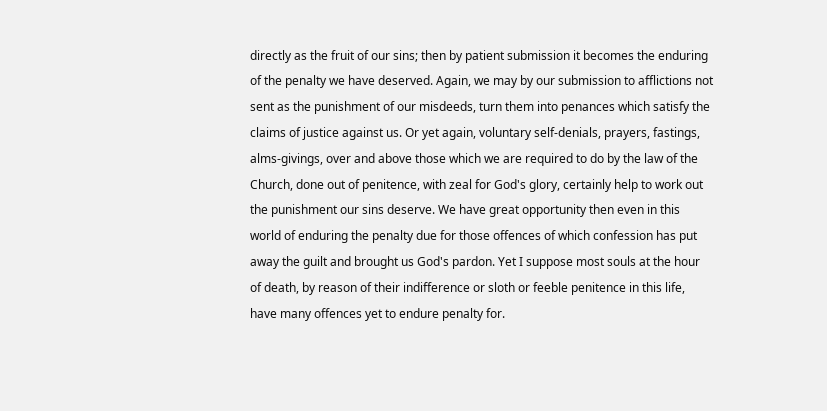directly as the fruit of our sins; then by patient submission it becomes the enduring of the penalty we have deserved. Again, we may by our submission to afflictions not sent as the punishment of our misdeeds, turn them into penances which satisfy the claims of justice against us. Or yet again, voluntary self-denials, prayers, fastings, alms-givings, over and above those which we are required to do by the law of the Church, done out of penitence, with zeal for God's glory, certainly help to work out the punishment our sins deserve. We have great opportunity then even in this world of enduring the penalty due for those offences of which confession has put away the guilt and brought us God's pardon. Yet I suppose most souls at the hour of death, by reason of their indifference or sloth or feeble penitence in this life, have many offences yet to endure penalty for.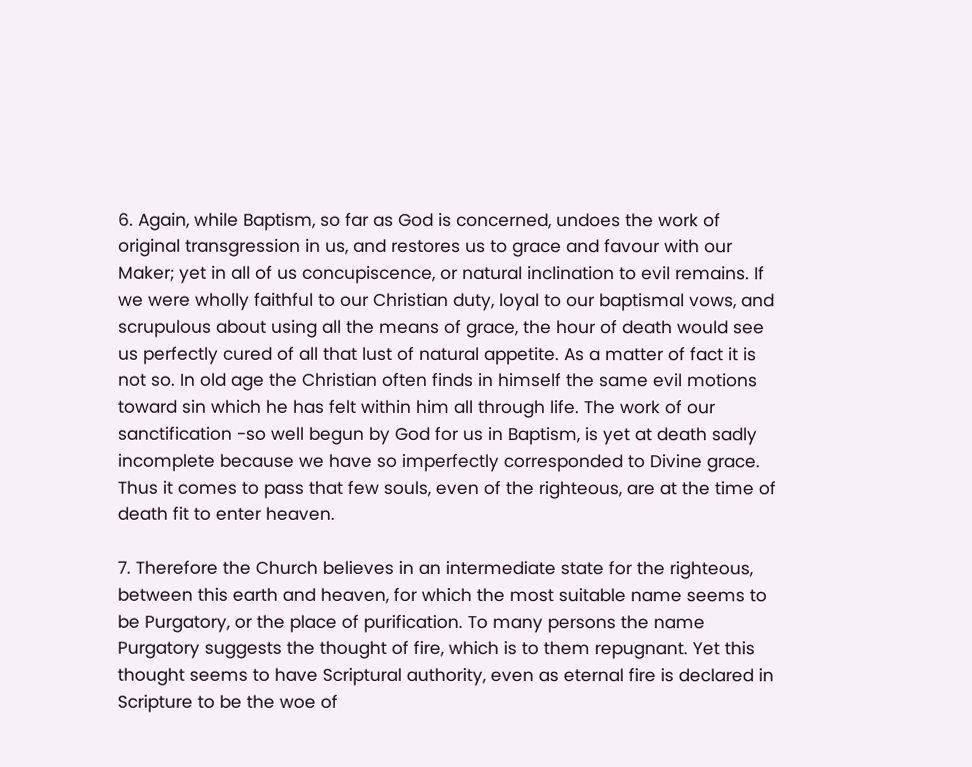6. Again, while Baptism, so far as God is concerned, undoes the work of original transgression in us, and restores us to grace and favour with our Maker; yet in all of us concupiscence, or natural inclination to evil remains. If we were wholly faithful to our Christian duty, loyal to our baptismal vows, and scrupulous about using all the means of grace, the hour of death would see us perfectly cured of all that lust of natural appetite. As a matter of fact it is not so. In old age the Christian often finds in himself the same evil motions toward sin which he has felt within him all through life. The work of our sanctification -so well begun by God for us in Baptism, is yet at death sadly incomplete because we have so imperfectly corresponded to Divine grace. Thus it comes to pass that few souls, even of the righteous, are at the time of death fit to enter heaven.

7. Therefore the Church believes in an intermediate state for the righteous, between this earth and heaven, for which the most suitable name seems to be Purgatory, or the place of purification. To many persons the name Purgatory suggests the thought of fire, which is to them repugnant. Yet this thought seems to have Scriptural authority, even as eternal fire is declared in Scripture to be the woe of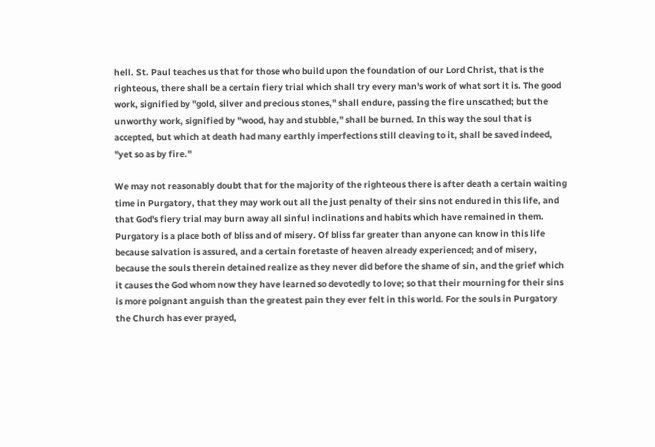hell. St. Paul teaches us that for those who build upon the foundation of our Lord Christ, that is the righteous, there shall be a certain fiery trial which shall try every man's work of what sort it is. The good work, signified by "gold, silver and precious stones," shall endure, passing the fire unscathed; but the unworthy work, signified by "wood, hay and stubble," shall be burned. In this way the soul that is accepted, but which at death had many earthly imperfections still cleaving to it, shall be saved indeed, "yet so as by fire."

We may not reasonably doubt that for the majority of the righteous there is after death a certain waiting time in Purgatory, that they may work out all the just penalty of their sins not endured in this life, and that God's fiery trial may burn away all sinful inclinations and habits which have remained in them. Purgatory is a place both of bliss and of misery. Of bliss far greater than anyone can know in this life because salvation is assured, and a certain foretaste of heaven already experienced; and of misery, because the souls therein detained realize as they never did before the shame of sin, and the grief which it causes the God whom now they have learned so devotedly to love; so that their mourning for their sins is more poignant anguish than the greatest pain they ever felt in this world. For the souls in Purgatory the Church has ever prayed,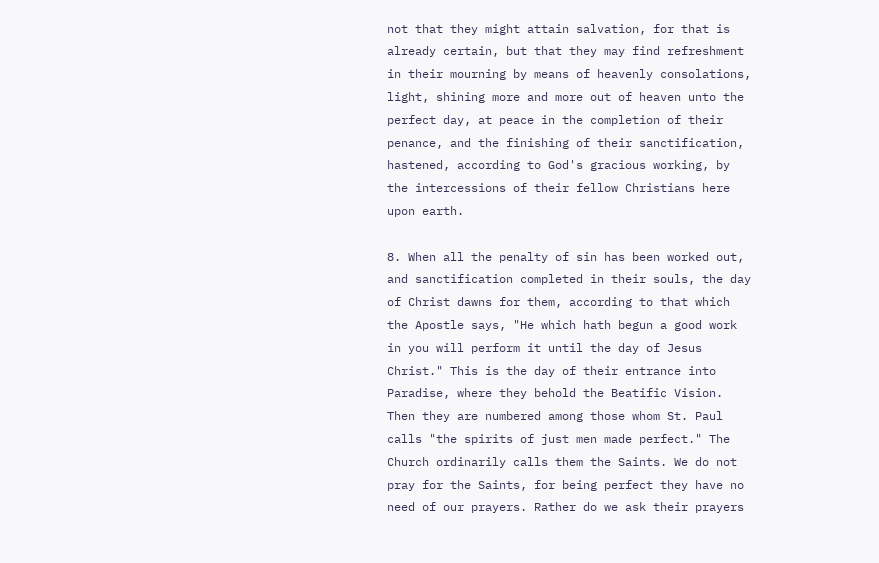not that they might attain salvation, for that is already certain, but that they may find refreshment in their mourning by means of heavenly consolations, light, shining more and more out of heaven unto the perfect day, at peace in the completion of their penance, and the finishing of their sanctification, hastened, according to God's gracious working, by the intercessions of their fellow Christians here upon earth.

8. When all the penalty of sin has been worked out, and sanctification completed in their souls, the day of Christ dawns for them, according to that which the Apostle says, "He which hath begun a good work in you will perform it until the day of Jesus Christ." This is the day of their entrance into Paradise, where they behold the Beatific Vision. Then they are numbered among those whom St. Paul calls "the spirits of just men made perfect." The Church ordinarily calls them the Saints. We do not pray for the Saints, for being perfect they have no need of our prayers. Rather do we ask their prayers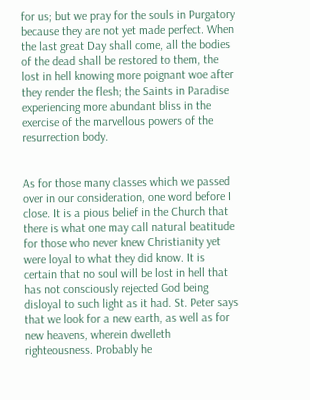for us; but we pray for the souls in Purgatory because they are not yet made perfect. When the last great Day shall come, all the bodies of the dead shall be restored to them, the lost in hell knowing more poignant woe after they render the flesh; the Saints in Paradise experiencing more abundant bliss in the exercise of the marvellous powers of the resurrection body.


As for those many classes which we passed over in our consideration, one word before I close. It is a pious belief in the Church that there is what one may call natural beatitude for those who never knew Christianity yet were loyal to what they did know. It is certain that no soul will be lost in hell that has not consciously rejected God being disloyal to such light as it had. St. Peter says that we look for a new earth, as well as for new heavens, wherein dwelleth righteousness. Probably he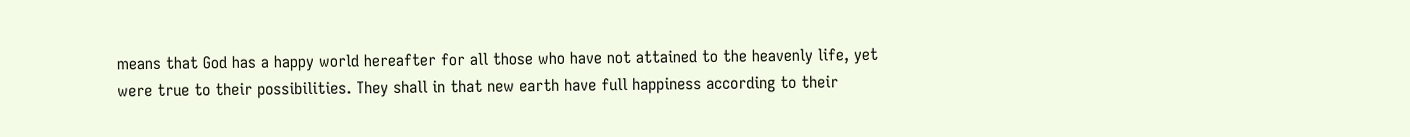means that God has a happy world hereafter for all those who have not attained to the heavenly life, yet were true to their possibilities. They shall in that new earth have full happiness according to their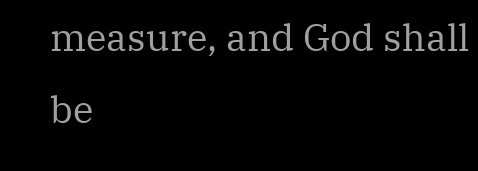measure, and God shall be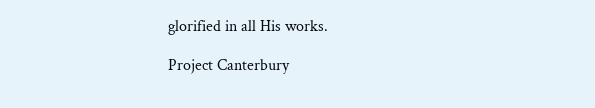glorified in all His works.

Project Canterbury